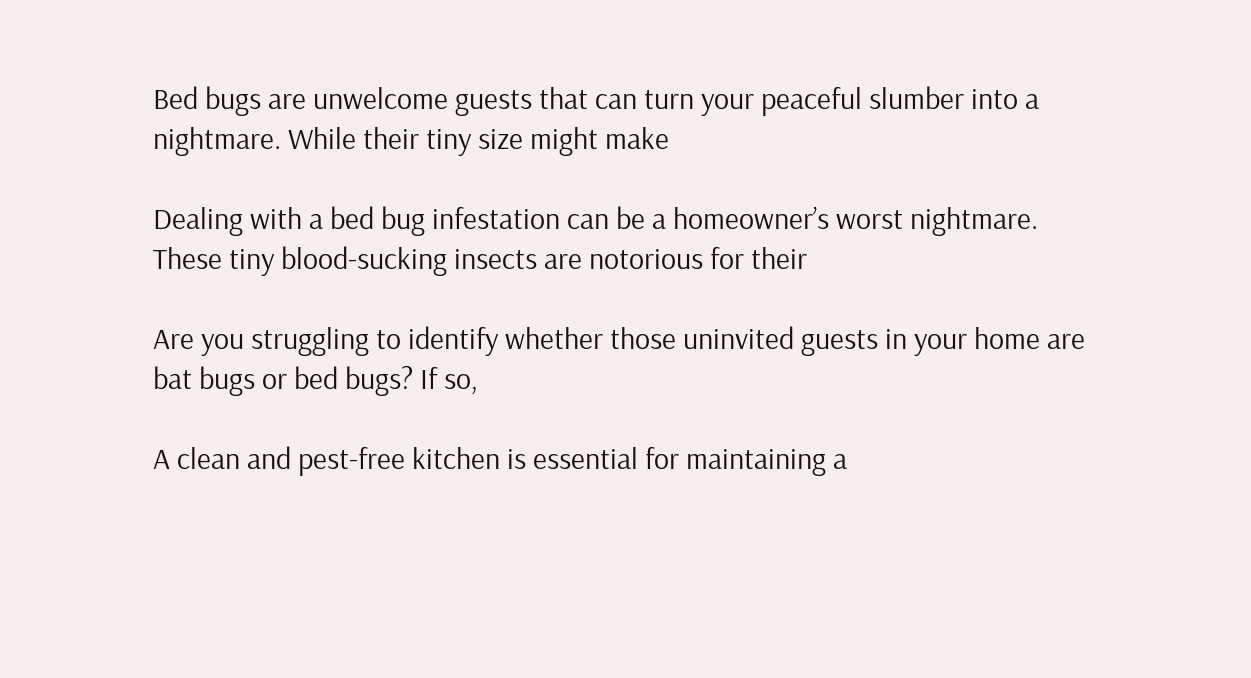Bed bugs are unwelcome guests that can turn your peaceful slumber into a nightmare. While their tiny size might make

Dealing with a bed bug infestation can be a homeowner’s worst nightmare. These tiny blood-sucking insects are notorious for their

Are you struggling to identify whether those uninvited guests in your home are bat bugs or bed bugs? If so,

A clean and pest-free kitchen is essential for maintaining a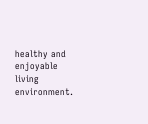healthy and enjoyable living environment.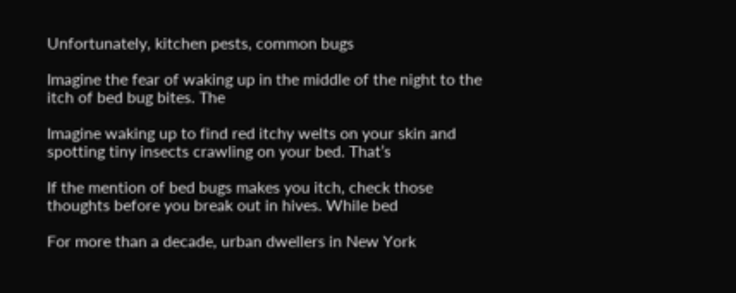Unfortunately, kitchen pests, common bugs

Imagine the fear of waking up in the middle of the night to the itch of bed bug bites. The

Imagine waking up to find red itchy welts on your skin and spotting tiny insects crawling on your bed. That’s

If the mention of bed bugs makes you itch, check those thoughts before you break out in hives. While bed

For more than a decade, urban dwellers in New York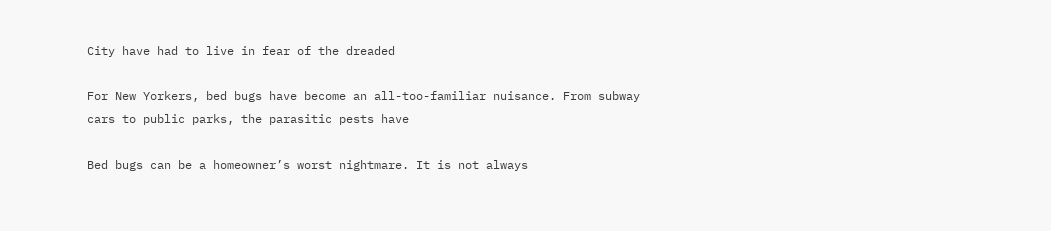City have had to live in fear of the dreaded

For New Yorkers, bed bugs have become an all-too-familiar nuisance. From subway cars to public parks, the parasitic pests have

Bed bugs can be a homeowner’s worst nightmare. It is not always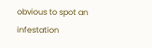obvious to spot an infestation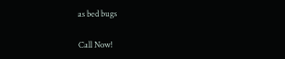as bed bugs

Call Now!